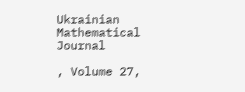Ukrainian Mathematical Journal

, Volume 27,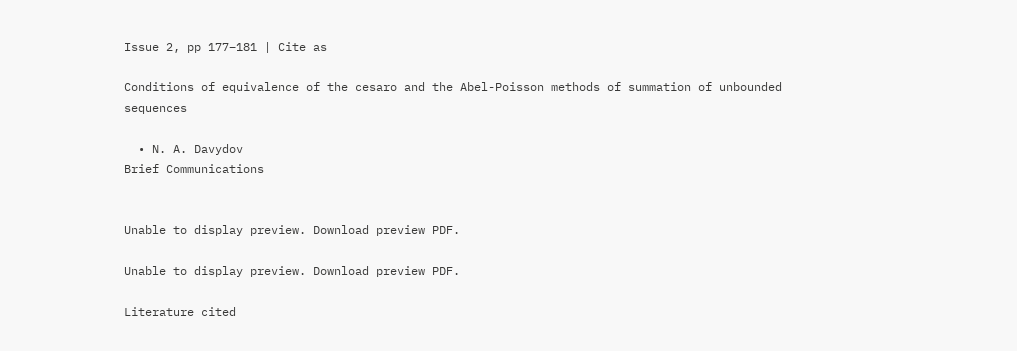Issue 2, pp 177–181 | Cite as

Conditions of equivalence of the cesaro and the Abel-Poisson methods of summation of unbounded sequences

  • N. A. Davydov
Brief Communications


Unable to display preview. Download preview PDF.

Unable to display preview. Download preview PDF.

Literature cited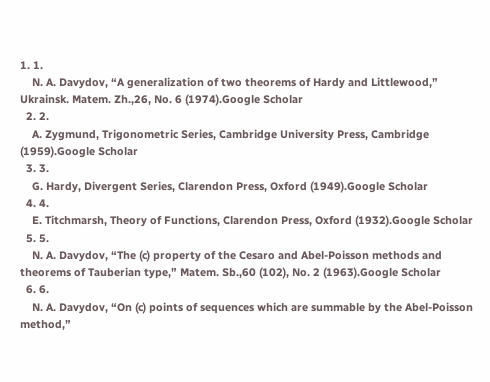1. 1.
    N. A. Davydov, “A generalization of two theorems of Hardy and Littlewood,” Ukrainsk. Matem. Zh.,26, No. 6 (1974).Google Scholar
  2. 2.
    A. Zygmund, Trigonometric Series, Cambridge University Press, Cambridge (1959).Google Scholar
  3. 3.
    G. Hardy, Divergent Series, Clarendon Press, Oxford (1949).Google Scholar
  4. 4.
    E. Titchmarsh, Theory of Functions, Clarendon Press, Oxford (1932).Google Scholar
  5. 5.
    N. A. Davydov, “The (c) property of the Cesaro and Abel-Poisson methods and theorems of Tauberian type,” Matem. Sb.,60 (102), No. 2 (1963).Google Scholar
  6. 6.
    N. A. Davydov, “On (c) points of sequences which are summable by the Abel-Poisson method,”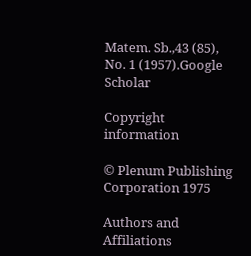Matem. Sb.,43 (85), No. 1 (1957).Google Scholar

Copyright information

© Plenum Publishing Corporation 1975

Authors and Affiliations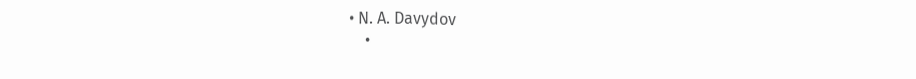• N. A. Davydov
    •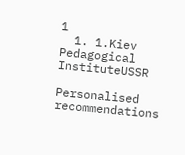1
  1. 1.Kiev Pedagogical InstituteUSSR

Personalised recommendations